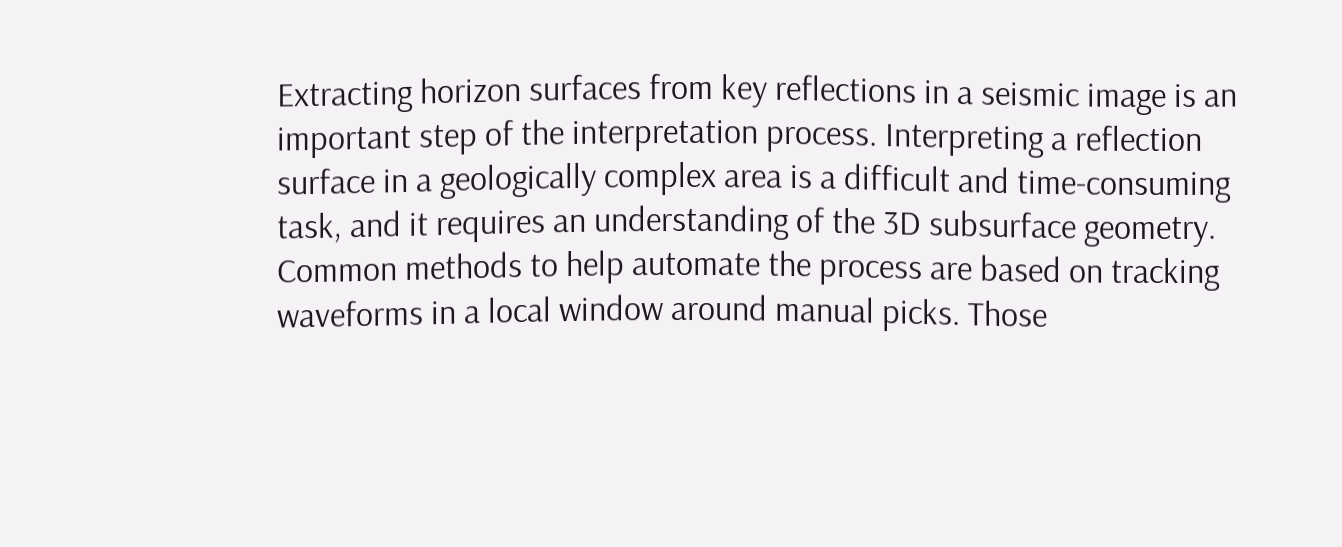Extracting horizon surfaces from key reflections in a seismic image is an important step of the interpretation process. Interpreting a reflection surface in a geologically complex area is a difficult and time-consuming task, and it requires an understanding of the 3D subsurface geometry. Common methods to help automate the process are based on tracking waveforms in a local window around manual picks. Those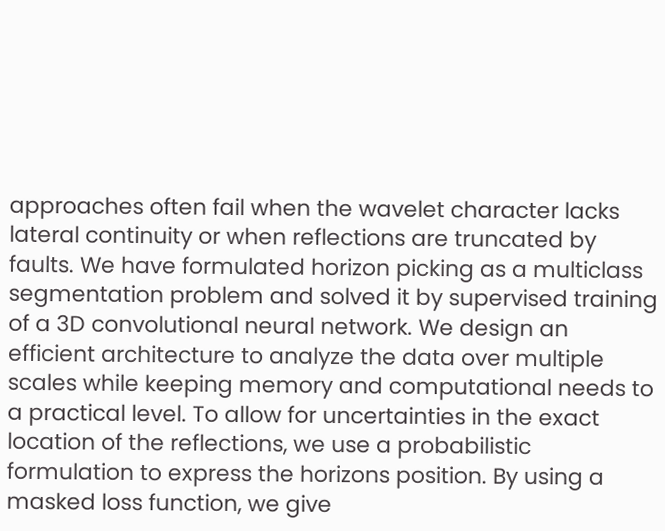approaches often fail when the wavelet character lacks lateral continuity or when reflections are truncated by faults. We have formulated horizon picking as a multiclass segmentation problem and solved it by supervised training of a 3D convolutional neural network. We design an efficient architecture to analyze the data over multiple scales while keeping memory and computational needs to a practical level. To allow for uncertainties in the exact location of the reflections, we use a probabilistic formulation to express the horizons position. By using a masked loss function, we give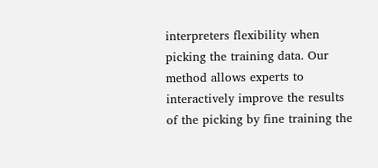interpreters flexibility when picking the training data. Our method allows experts to interactively improve the results of the picking by fine training the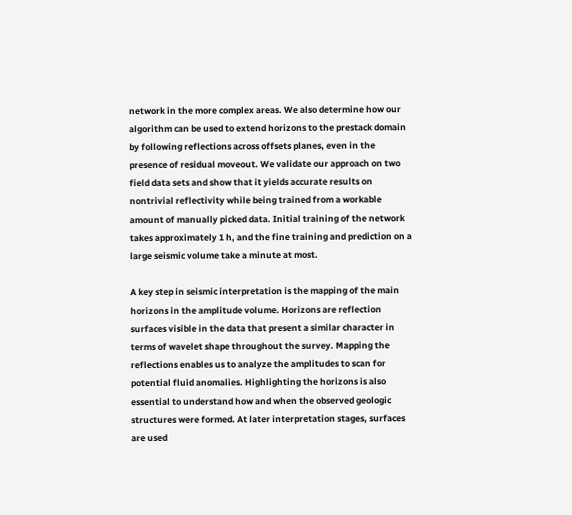network in the more complex areas. We also determine how our algorithm can be used to extend horizons to the prestack domain by following reflections across offsets planes, even in the presence of residual moveout. We validate our approach on two field data sets and show that it yields accurate results on nontrivial reflectivity while being trained from a workable amount of manually picked data. Initial training of the network takes approximately 1 h, and the fine training and prediction on a large seismic volume take a minute at most.

A key step in seismic interpretation is the mapping of the main horizons in the amplitude volume. Horizons are reflection surfaces visible in the data that present a similar character in terms of wavelet shape throughout the survey. Mapping the reflections enables us to analyze the amplitudes to scan for potential fluid anomalies. Highlighting the horizons is also essential to understand how and when the observed geologic structures were formed. At later interpretation stages, surfaces are used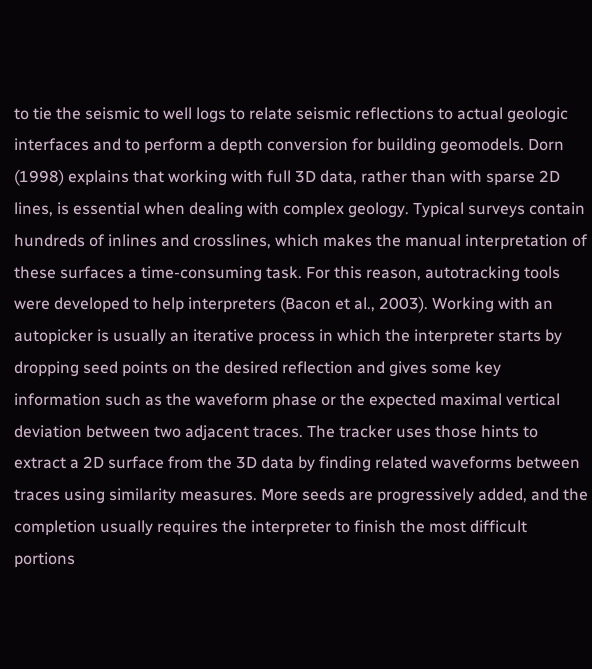to tie the seismic to well logs to relate seismic reflections to actual geologic interfaces and to perform a depth conversion for building geomodels. Dorn (1998) explains that working with full 3D data, rather than with sparse 2D lines, is essential when dealing with complex geology. Typical surveys contain hundreds of inlines and crosslines, which makes the manual interpretation of these surfaces a time-consuming task. For this reason, autotracking tools were developed to help interpreters (Bacon et al., 2003). Working with an autopicker is usually an iterative process in which the interpreter starts by dropping seed points on the desired reflection and gives some key information such as the waveform phase or the expected maximal vertical deviation between two adjacent traces. The tracker uses those hints to extract a 2D surface from the 3D data by finding related waveforms between traces using similarity measures. More seeds are progressively added, and the completion usually requires the interpreter to finish the most difficult portions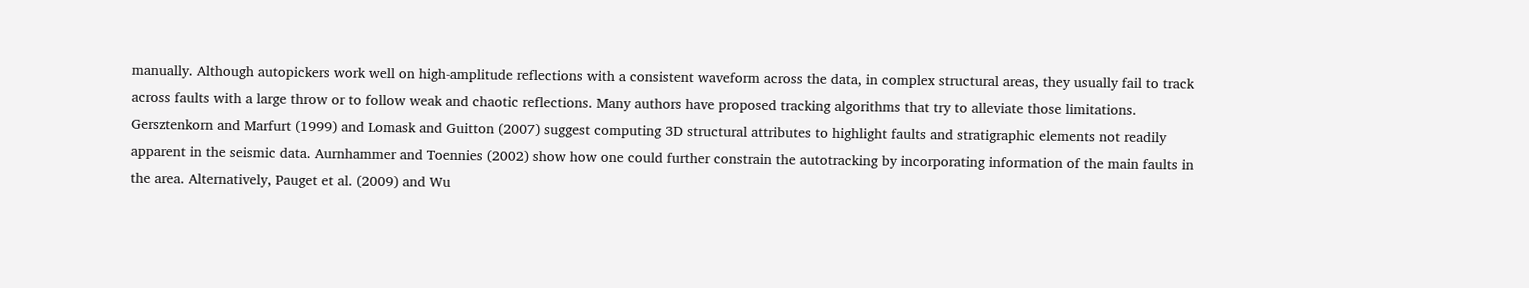manually. Although autopickers work well on high-amplitude reflections with a consistent waveform across the data, in complex structural areas, they usually fail to track across faults with a large throw or to follow weak and chaotic reflections. Many authors have proposed tracking algorithms that try to alleviate those limitations. Gersztenkorn and Marfurt (1999) and Lomask and Guitton (2007) suggest computing 3D structural attributes to highlight faults and stratigraphic elements not readily apparent in the seismic data. Aurnhammer and Toennies (2002) show how one could further constrain the autotracking by incorporating information of the main faults in the area. Alternatively, Pauget et al. (2009) and Wu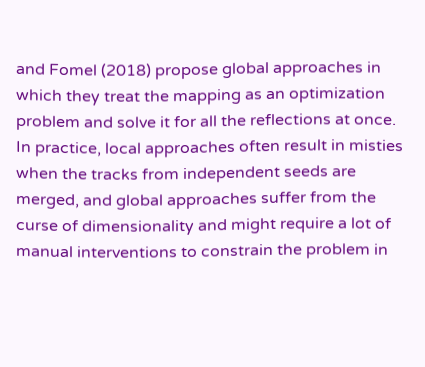and Fomel (2018) propose global approaches in which they treat the mapping as an optimization problem and solve it for all the reflections at once. In practice, local approaches often result in misties when the tracks from independent seeds are merged, and global approaches suffer from the curse of dimensionality and might require a lot of manual interventions to constrain the problem in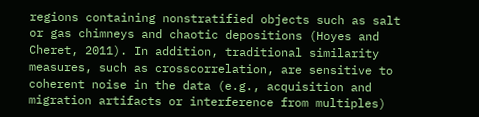regions containing nonstratified objects such as salt or gas chimneys and chaotic depositions (Hoyes and Cheret, 2011). In addition, traditional similarity measures, such as crosscorrelation, are sensitive to coherent noise in the data (e.g., acquisition and migration artifacts or interference from multiples)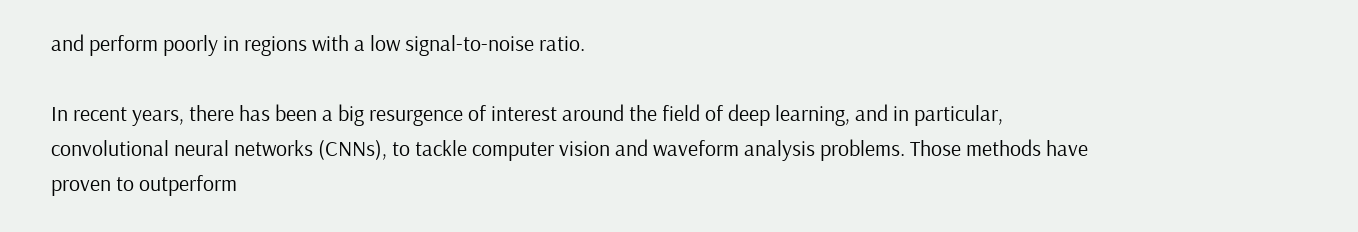and perform poorly in regions with a low signal-to-noise ratio.

In recent years, there has been a big resurgence of interest around the field of deep learning, and in particular, convolutional neural networks (CNNs), to tackle computer vision and waveform analysis problems. Those methods have proven to outperform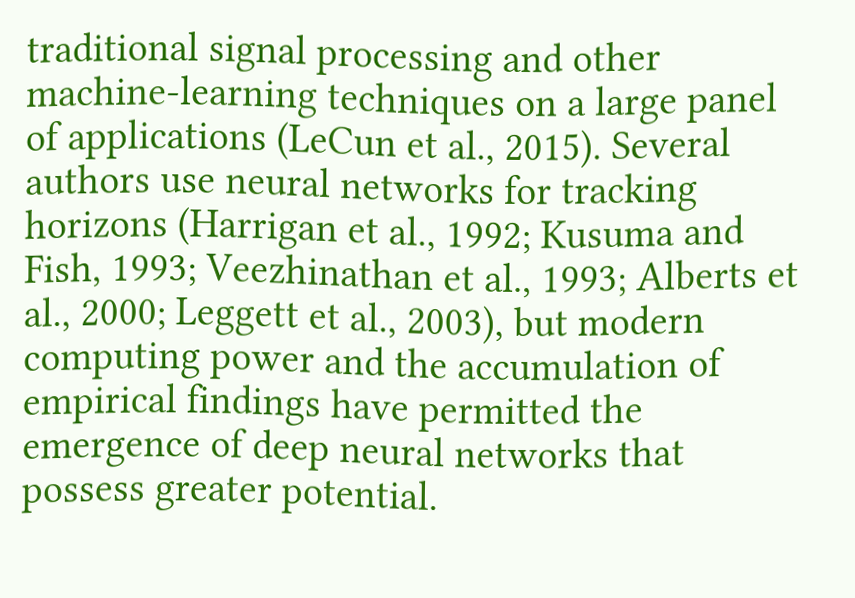traditional signal processing and other machine-learning techniques on a large panel of applications (LeCun et al., 2015). Several authors use neural networks for tracking horizons (Harrigan et al., 1992; Kusuma and Fish, 1993; Veezhinathan et al., 1993; Alberts et al., 2000; Leggett et al., 2003), but modern computing power and the accumulation of empirical findings have permitted the emergence of deep neural networks that possess greater potential.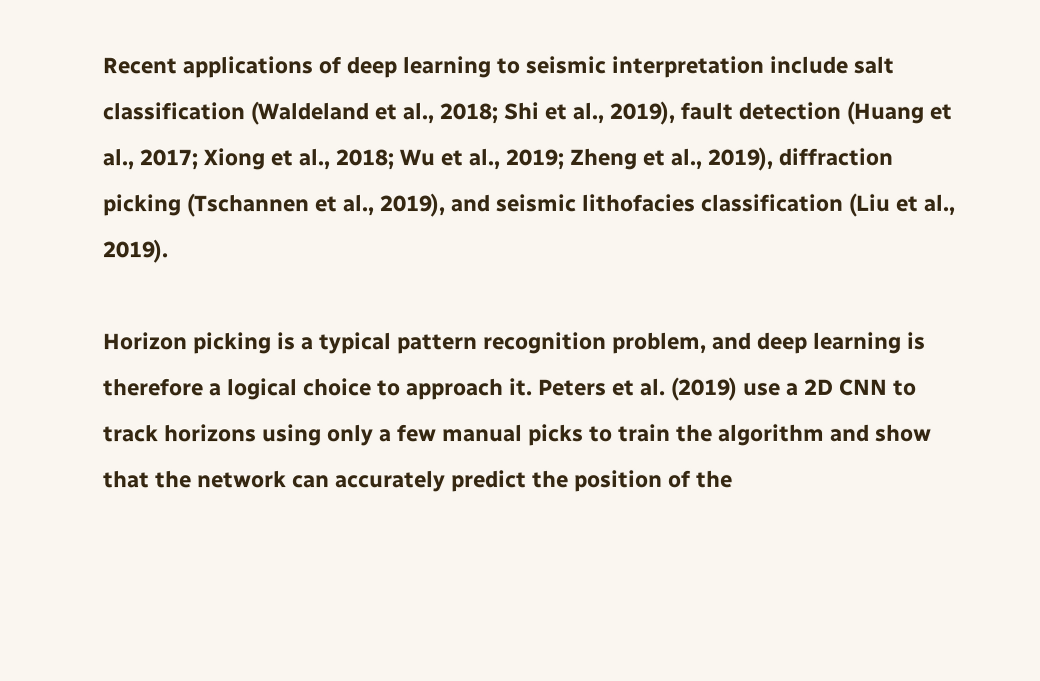Recent applications of deep learning to seismic interpretation include salt classification (Waldeland et al., 2018; Shi et al., 2019), fault detection (Huang et al., 2017; Xiong et al., 2018; Wu et al., 2019; Zheng et al., 2019), diffraction picking (Tschannen et al., 2019), and seismic lithofacies classification (Liu et al., 2019).

Horizon picking is a typical pattern recognition problem, and deep learning is therefore a logical choice to approach it. Peters et al. (2019) use a 2D CNN to track horizons using only a few manual picks to train the algorithm and show that the network can accurately predict the position of the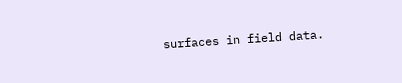surfaces in field data.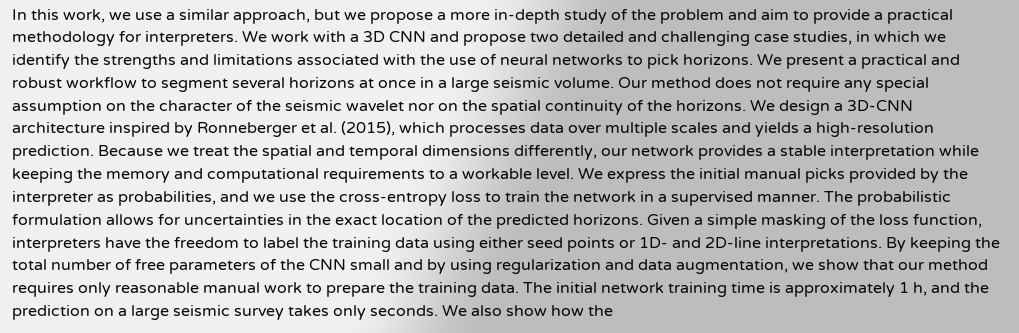In this work, we use a similar approach, but we propose a more in-depth study of the problem and aim to provide a practical methodology for interpreters. We work with a 3D CNN and propose two detailed and challenging case studies, in which we identify the strengths and limitations associated with the use of neural networks to pick horizons. We present a practical and robust workflow to segment several horizons at once in a large seismic volume. Our method does not require any special assumption on the character of the seismic wavelet nor on the spatial continuity of the horizons. We design a 3D-CNN architecture inspired by Ronneberger et al. (2015), which processes data over multiple scales and yields a high-resolution prediction. Because we treat the spatial and temporal dimensions differently, our network provides a stable interpretation while keeping the memory and computational requirements to a workable level. We express the initial manual picks provided by the interpreter as probabilities, and we use the cross-entropy loss to train the network in a supervised manner. The probabilistic formulation allows for uncertainties in the exact location of the predicted horizons. Given a simple masking of the loss function, interpreters have the freedom to label the training data using either seed points or 1D- and 2D-line interpretations. By keeping the total number of free parameters of the CNN small and by using regularization and data augmentation, we show that our method requires only reasonable manual work to prepare the training data. The initial network training time is approximately 1 h, and the prediction on a large seismic survey takes only seconds. We also show how the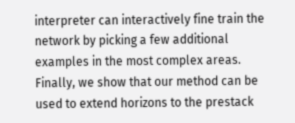interpreter can interactively fine train the network by picking a few additional examples in the most complex areas. Finally, we show that our method can be used to extend horizons to the prestack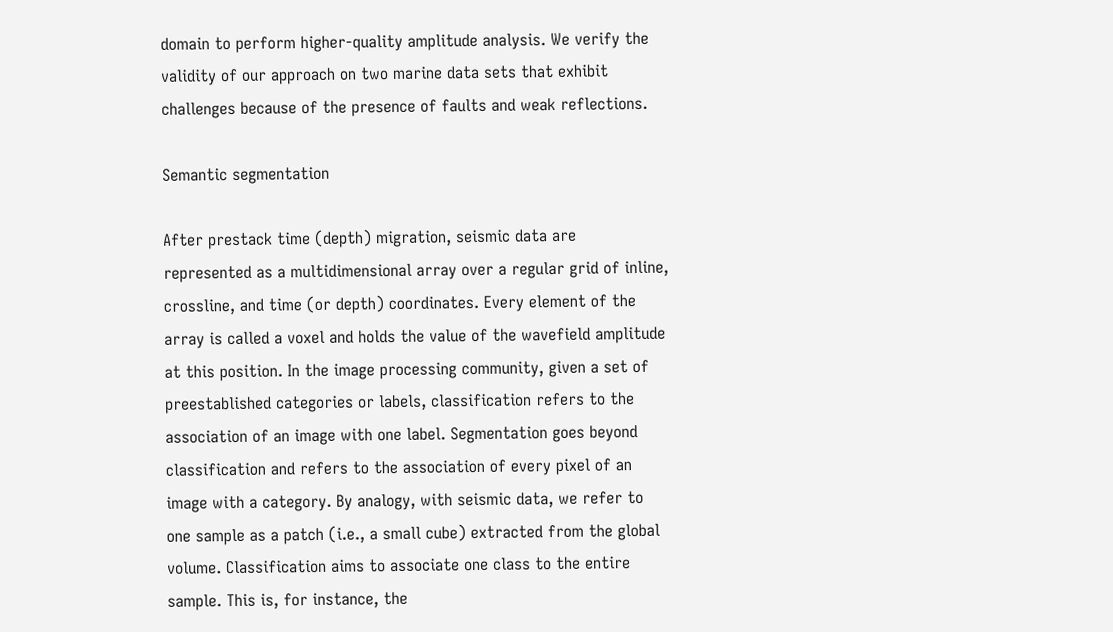domain to perform higher-quality amplitude analysis. We verify the validity of our approach on two marine data sets that exhibit challenges because of the presence of faults and weak reflections.

Semantic segmentation

After prestack time (depth) migration, seismic data are represented as a multidimensional array over a regular grid of inline, crossline, and time (or depth) coordinates. Every element of the array is called a voxel and holds the value of the wavefield amplitude at this position. In the image processing community, given a set of preestablished categories or labels, classification refers to the association of an image with one label. Segmentation goes beyond classification and refers to the association of every pixel of an image with a category. By analogy, with seismic data, we refer to one sample as a patch (i.e., a small cube) extracted from the global volume. Classification aims to associate one class to the entire sample. This is, for instance, the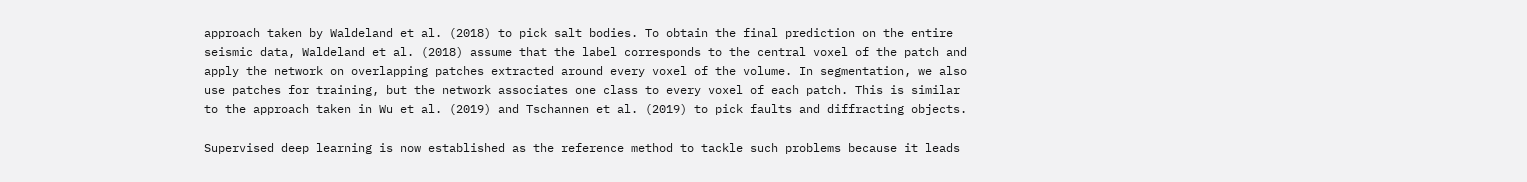approach taken by Waldeland et al. (2018) to pick salt bodies. To obtain the final prediction on the entire seismic data, Waldeland et al. (2018) assume that the label corresponds to the central voxel of the patch and apply the network on overlapping patches extracted around every voxel of the volume. In segmentation, we also use patches for training, but the network associates one class to every voxel of each patch. This is similar to the approach taken in Wu et al. (2019) and Tschannen et al. (2019) to pick faults and diffracting objects.

Supervised deep learning is now established as the reference method to tackle such problems because it leads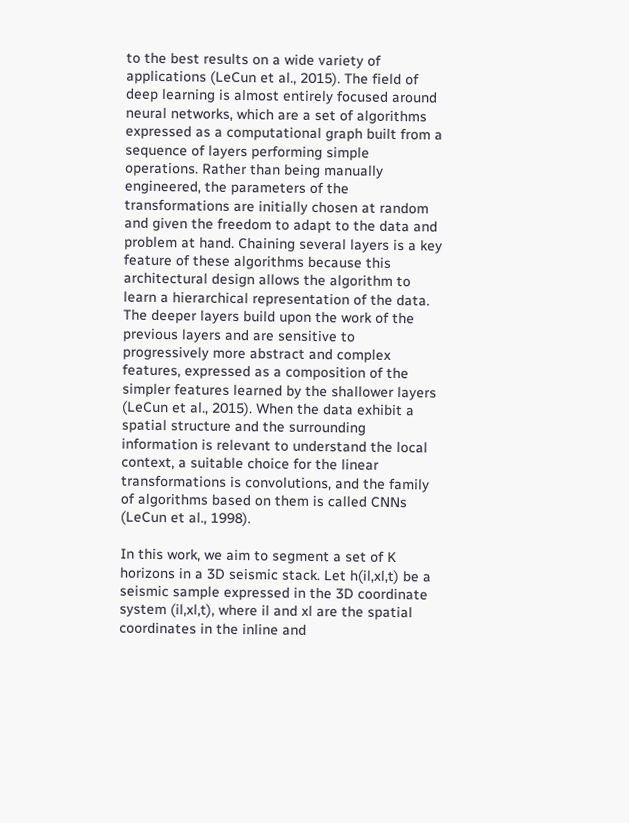to the best results on a wide variety of applications (LeCun et al., 2015). The field of deep learning is almost entirely focused around neural networks, which are a set of algorithms expressed as a computational graph built from a sequence of layers performing simple operations. Rather than being manually engineered, the parameters of the transformations are initially chosen at random and given the freedom to adapt to the data and problem at hand. Chaining several layers is a key feature of these algorithms because this architectural design allows the algorithm to learn a hierarchical representation of the data. The deeper layers build upon the work of the previous layers and are sensitive to progressively more abstract and complex features, expressed as a composition of the simpler features learned by the shallower layers (LeCun et al., 2015). When the data exhibit a spatial structure and the surrounding information is relevant to understand the local context, a suitable choice for the linear transformations is convolutions, and the family of algorithms based on them is called CNNs (LeCun et al., 1998).

In this work, we aim to segment a set of K horizons in a 3D seismic stack. Let h(il,xl,t) be a seismic sample expressed in the 3D coordinate system (il,xl,t), where il and xl are the spatial coordinates in the inline and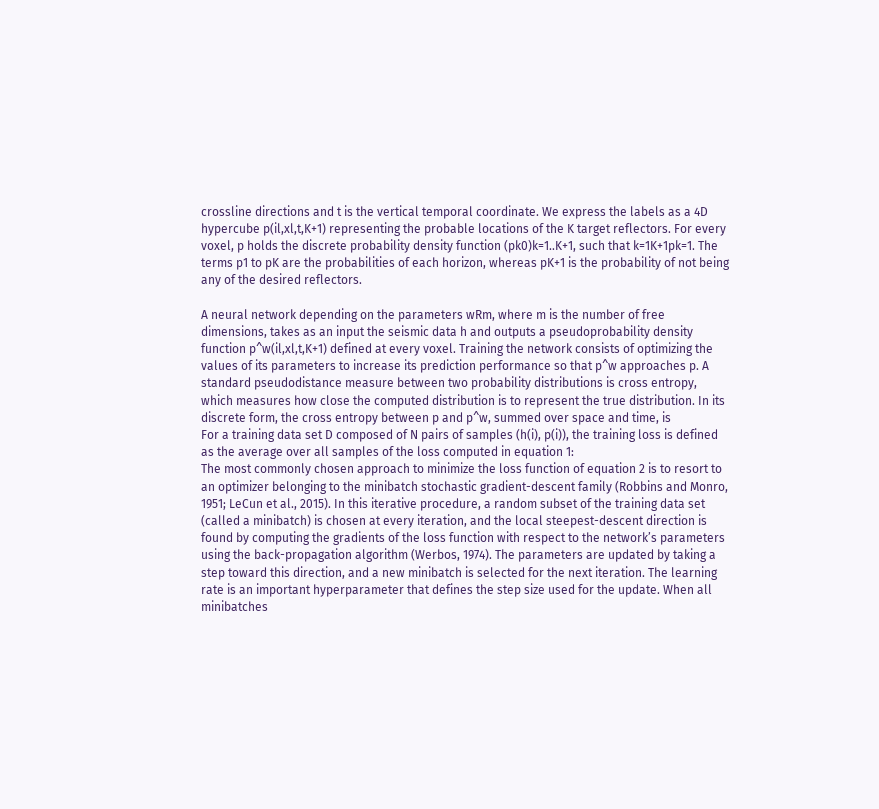crossline directions and t is the vertical temporal coordinate. We express the labels as a 4D hypercube p(il,xl,t,K+1) representing the probable locations of the K target reflectors. For every voxel, p holds the discrete probability density function (pk0)k=1..K+1, such that k=1K+1pk=1. The terms p1 to pK are the probabilities of each horizon, whereas pK+1 is the probability of not being any of the desired reflectors.

A neural network depending on the parameters wRm, where m is the number of free dimensions, takes as an input the seismic data h and outputs a pseudoprobability density function p^w(il,xl,t,K+1) defined at every voxel. Training the network consists of optimizing the values of its parameters to increase its prediction performance so that p^w approaches p. A standard pseudodistance measure between two probability distributions is cross entropy, which measures how close the computed distribution is to represent the true distribution. In its discrete form, the cross entropy between p and p^w, summed over space and time, is
For a training data set D composed of N pairs of samples (h(i), p(i)), the training loss is defined as the average over all samples of the loss computed in equation 1:
The most commonly chosen approach to minimize the loss function of equation 2 is to resort to an optimizer belonging to the minibatch stochastic gradient-descent family (Robbins and Monro, 1951; LeCun et al., 2015). In this iterative procedure, a random subset of the training data set (called a minibatch) is chosen at every iteration, and the local steepest-descent direction is found by computing the gradients of the loss function with respect to the network’s parameters using the back-propagation algorithm (Werbos, 1974). The parameters are updated by taking a step toward this direction, and a new minibatch is selected for the next iteration. The learning rate is an important hyperparameter that defines the step size used for the update. When all minibatches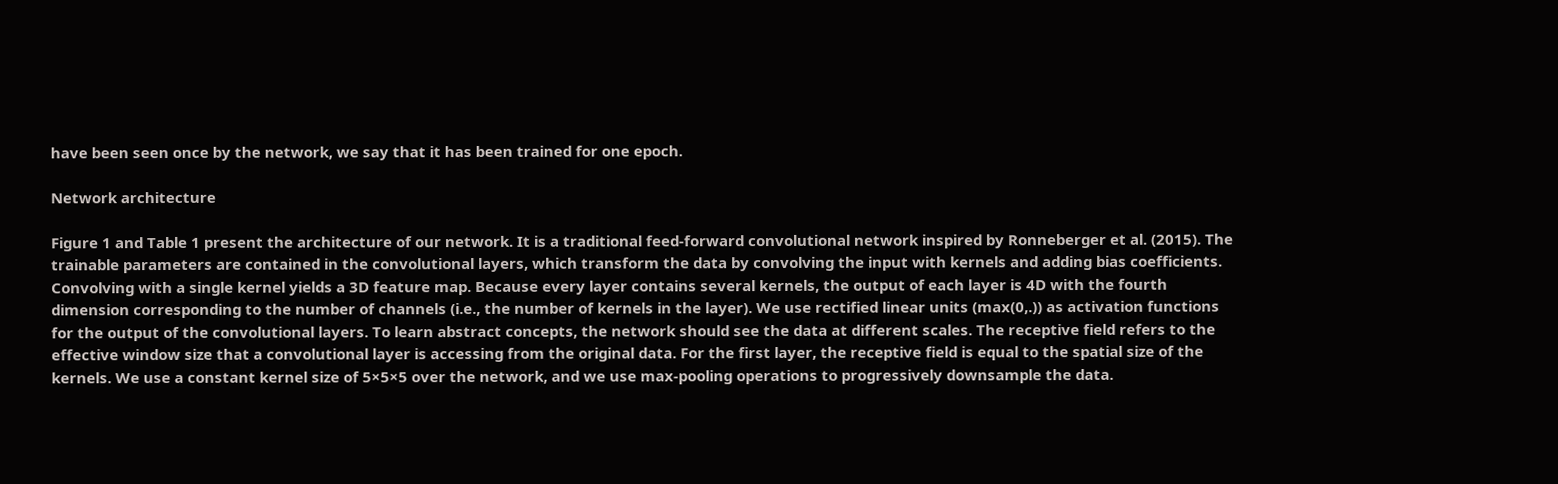have been seen once by the network, we say that it has been trained for one epoch.

Network architecture

Figure 1 and Table 1 present the architecture of our network. It is a traditional feed-forward convolutional network inspired by Ronneberger et al. (2015). The trainable parameters are contained in the convolutional layers, which transform the data by convolving the input with kernels and adding bias coefficients. Convolving with a single kernel yields a 3D feature map. Because every layer contains several kernels, the output of each layer is 4D with the fourth dimension corresponding to the number of channels (i.e., the number of kernels in the layer). We use rectified linear units (max(0,.)) as activation functions for the output of the convolutional layers. To learn abstract concepts, the network should see the data at different scales. The receptive field refers to the effective window size that a convolutional layer is accessing from the original data. For the first layer, the receptive field is equal to the spatial size of the kernels. We use a constant kernel size of 5×5×5 over the network, and we use max-pooling operations to progressively downsample the data.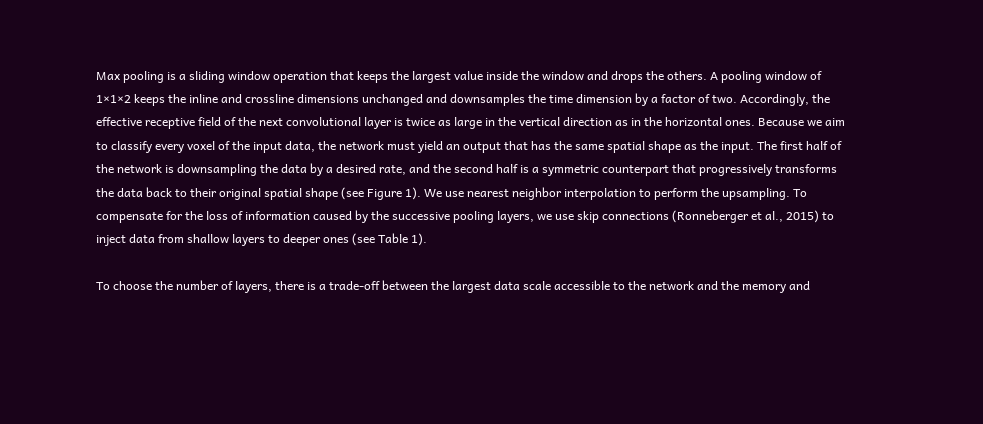Max pooling is a sliding window operation that keeps the largest value inside the window and drops the others. A pooling window of 1×1×2 keeps the inline and crossline dimensions unchanged and downsamples the time dimension by a factor of two. Accordingly, the effective receptive field of the next convolutional layer is twice as large in the vertical direction as in the horizontal ones. Because we aim to classify every voxel of the input data, the network must yield an output that has the same spatial shape as the input. The first half of the network is downsampling the data by a desired rate, and the second half is a symmetric counterpart that progressively transforms the data back to their original spatial shape (see Figure 1). We use nearest neighbor interpolation to perform the upsampling. To compensate for the loss of information caused by the successive pooling layers, we use skip connections (Ronneberger et al., 2015) to inject data from shallow layers to deeper ones (see Table 1).

To choose the number of layers, there is a trade-off between the largest data scale accessible to the network and the memory and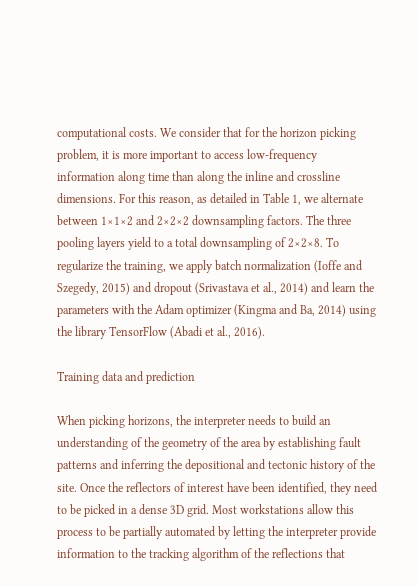computational costs. We consider that for the horizon picking problem, it is more important to access low-frequency information along time than along the inline and crossline dimensions. For this reason, as detailed in Table 1, we alternate between 1×1×2 and 2×2×2 downsampling factors. The three pooling layers yield to a total downsampling of 2×2×8. To regularize the training, we apply batch normalization (Ioffe and Szegedy, 2015) and dropout (Srivastava et al., 2014) and learn the parameters with the Adam optimizer (Kingma and Ba, 2014) using the library TensorFlow (Abadi et al., 2016).

Training data and prediction

When picking horizons, the interpreter needs to build an understanding of the geometry of the area by establishing fault patterns and inferring the depositional and tectonic history of the site. Once the reflectors of interest have been identified, they need to be picked in a dense 3D grid. Most workstations allow this process to be partially automated by letting the interpreter provide information to the tracking algorithm of the reflections that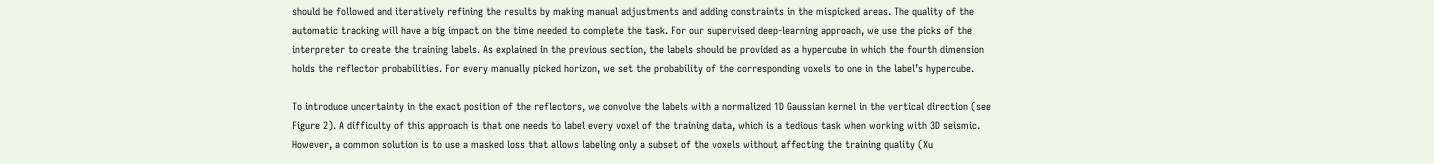should be followed and iteratively refining the results by making manual adjustments and adding constraints in the mispicked areas. The quality of the automatic tracking will have a big impact on the time needed to complete the task. For our supervised deep-learning approach, we use the picks of the interpreter to create the training labels. As explained in the previous section, the labels should be provided as a hypercube in which the fourth dimension holds the reflector probabilities. For every manually picked horizon, we set the probability of the corresponding voxels to one in the label’s hypercube.

To introduce uncertainty in the exact position of the reflectors, we convolve the labels with a normalized 1D Gaussian kernel in the vertical direction (see Figure 2). A difficulty of this approach is that one needs to label every voxel of the training data, which is a tedious task when working with 3D seismic. However, a common solution is to use a masked loss that allows labeling only a subset of the voxels without affecting the training quality (Xu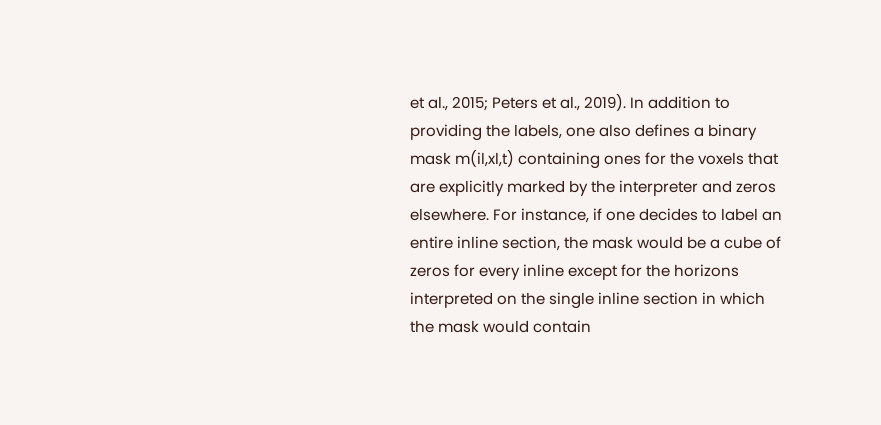et al., 2015; Peters et al., 2019). In addition to providing the labels, one also defines a binary mask m(il,xl,t) containing ones for the voxels that are explicitly marked by the interpreter and zeros elsewhere. For instance, if one decides to label an entire inline section, the mask would be a cube of zeros for every inline except for the horizons interpreted on the single inline section in which the mask would contain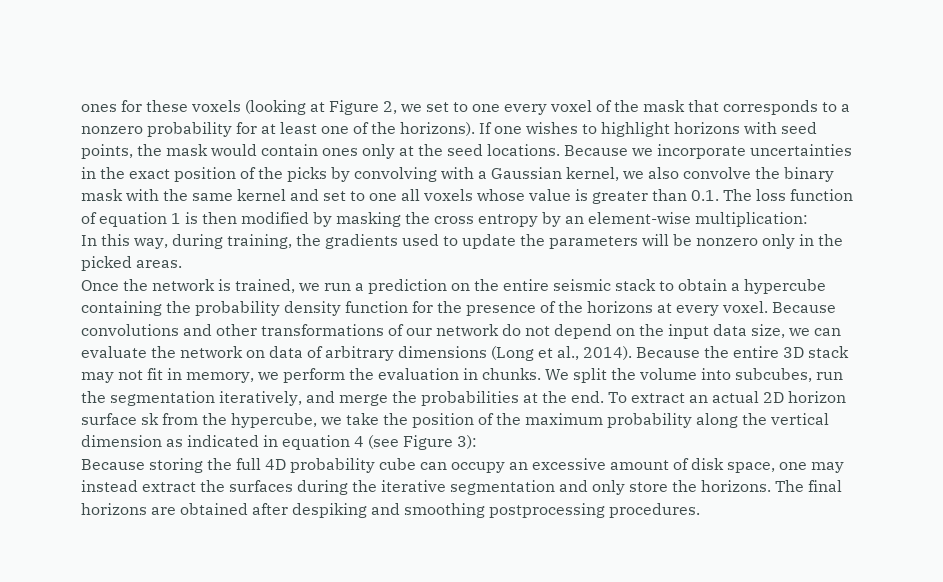ones for these voxels (looking at Figure 2, we set to one every voxel of the mask that corresponds to a nonzero probability for at least one of the horizons). If one wishes to highlight horizons with seed points, the mask would contain ones only at the seed locations. Because we incorporate uncertainties in the exact position of the picks by convolving with a Gaussian kernel, we also convolve the binary mask with the same kernel and set to one all voxels whose value is greater than 0.1. The loss function of equation 1 is then modified by masking the cross entropy by an element-wise multiplication:
In this way, during training, the gradients used to update the parameters will be nonzero only in the picked areas.
Once the network is trained, we run a prediction on the entire seismic stack to obtain a hypercube containing the probability density function for the presence of the horizons at every voxel. Because convolutions and other transformations of our network do not depend on the input data size, we can evaluate the network on data of arbitrary dimensions (Long et al., 2014). Because the entire 3D stack may not fit in memory, we perform the evaluation in chunks. We split the volume into subcubes, run the segmentation iteratively, and merge the probabilities at the end. To extract an actual 2D horizon surface sk from the hypercube, we take the position of the maximum probability along the vertical dimension as indicated in equation 4 (see Figure 3):
Because storing the full 4D probability cube can occupy an excessive amount of disk space, one may instead extract the surfaces during the iterative segmentation and only store the horizons. The final horizons are obtained after despiking and smoothing postprocessing procedures.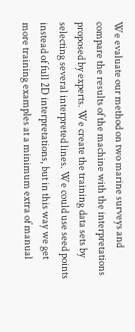We evaluate our method on two marine surveys and compare the results of the machine with the interpretations proposed by experts. We create the training data sets by selecting several interpreted lines. We could use seed points instead of full 2D interpretations, but in this way we get more training examples at a minimum extra of manual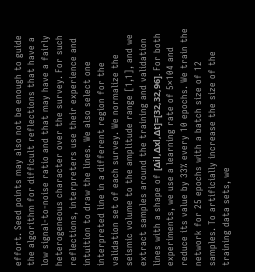effort. Seed points may also not be enough to guide the algorithm for difficult reflections that have a low signal-to-noise ratio and that may have a fairly heterogeneous character over the survey. For such reflections, interpreters use their experience and intuition to draw the lines. We also select one interpreted line in a different region for the validation set of each survey. We normalize the seismic volume to the amplitude range [1,1], and we extract samples around the training and validation lines with a shape of [Δil,Δxl,Δt]=[32,32,96]. For both experiments, we use a learning rate of 5×104 and reduce its value by 33% every 10 epochs. We train the network for 25 epochs with a batch size of 12 samples. To artificially increase the size of the training data sets, we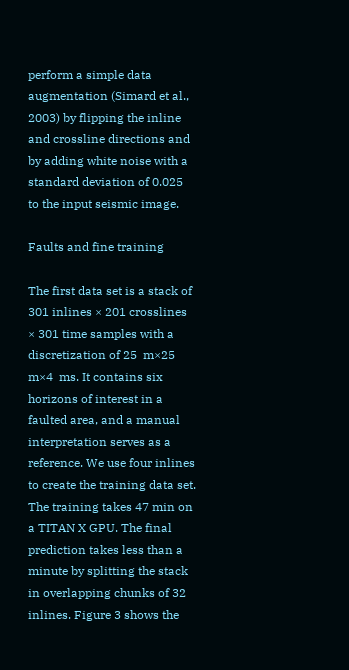perform a simple data augmentation (Simard et al., 2003) by flipping the inline and crossline directions and by adding white noise with a standard deviation of 0.025 to the input seismic image.

Faults and fine training

The first data set is a stack of 301 inlines × 201 crosslines × 301 time samples with a discretization of 25  m×25  m×4  ms. It contains six horizons of interest in a faulted area, and a manual interpretation serves as a reference. We use four inlines to create the training data set. The training takes 47 min on a TITAN X GPU. The final prediction takes less than a minute by splitting the stack in overlapping chunks of 32 inlines. Figure 3 shows the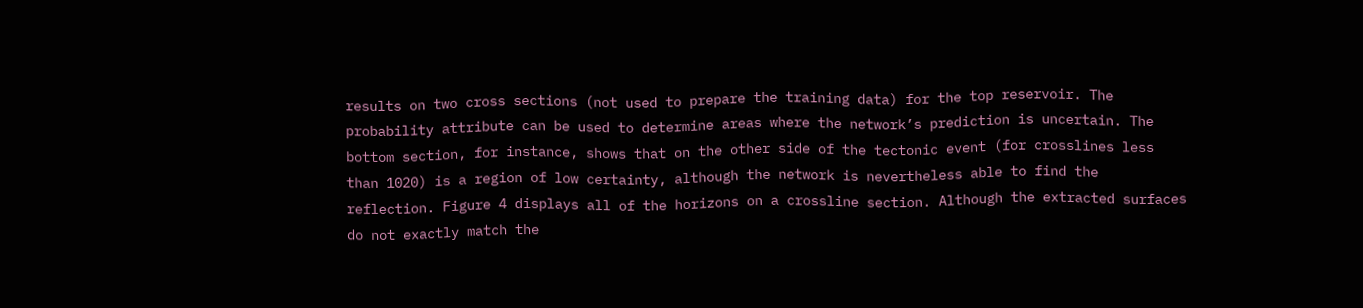results on two cross sections (not used to prepare the training data) for the top reservoir. The probability attribute can be used to determine areas where the network’s prediction is uncertain. The bottom section, for instance, shows that on the other side of the tectonic event (for crosslines less than 1020) is a region of low certainty, although the network is nevertheless able to find the reflection. Figure 4 displays all of the horizons on a crossline section. Although the extracted surfaces do not exactly match the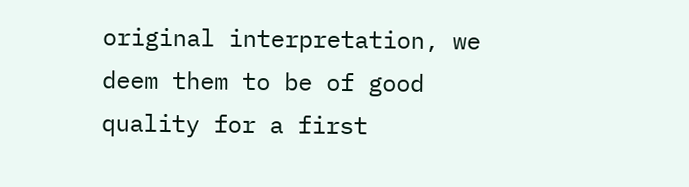original interpretation, we deem them to be of good quality for a first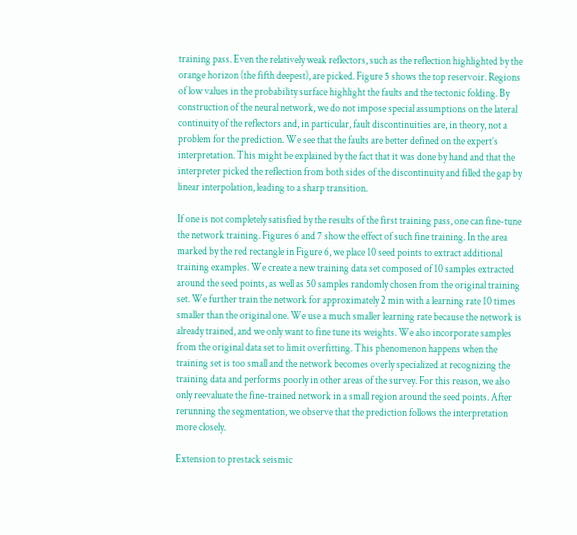training pass. Even the relatively weak reflectors, such as the reflection highlighted by the orange horizon (the fifth deepest), are picked. Figure 5 shows the top reservoir. Regions of low values in the probability surface highlight the faults and the tectonic folding. By construction of the neural network, we do not impose special assumptions on the lateral continuity of the reflectors and, in particular, fault discontinuities are, in theory, not a problem for the prediction. We see that the faults are better defined on the expert’s interpretation. This might be explained by the fact that it was done by hand and that the interpreter picked the reflection from both sides of the discontinuity and filled the gap by linear interpolation, leading to a sharp transition.

If one is not completely satisfied by the results of the first training pass, one can fine-tune the network training. Figures 6 and 7 show the effect of such fine training. In the area marked by the red rectangle in Figure 6, we place 10 seed points to extract additional training examples. We create a new training data set composed of 10 samples extracted around the seed points, as well as 50 samples randomly chosen from the original training set. We further train the network for approximately 2 min with a learning rate 10 times smaller than the original one. We use a much smaller learning rate because the network is already trained, and we only want to fine tune its weights. We also incorporate samples from the original data set to limit overfitting. This phenomenon happens when the training set is too small and the network becomes overly specialized at recognizing the training data and performs poorly in other areas of the survey. For this reason, we also only reevaluate the fine-trained network in a small region around the seed points. After rerunning the segmentation, we observe that the prediction follows the interpretation more closely.

Extension to prestack seismic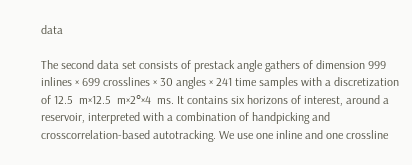data

The second data set consists of prestack angle gathers of dimension 999 inlines × 699 crosslines × 30 angles × 241 time samples with a discretization of 12.5  m×12.5  m×2°×4  ms. It contains six horizons of interest, around a reservoir, interpreted with a combination of handpicking and crosscorrelation-based autotracking. We use one inline and one crossline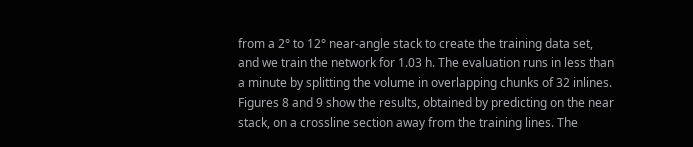from a 2° to 12° near-angle stack to create the training data set, and we train the network for 1.03 h. The evaluation runs in less than a minute by splitting the volume in overlapping chunks of 32 inlines. Figures 8 and 9 show the results, obtained by predicting on the near stack, on a crossline section away from the training lines. The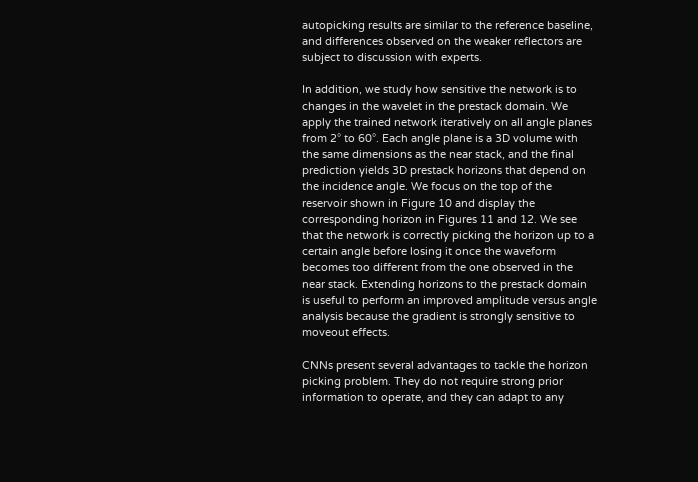autopicking results are similar to the reference baseline, and differences observed on the weaker reflectors are subject to discussion with experts.

In addition, we study how sensitive the network is to changes in the wavelet in the prestack domain. We apply the trained network iteratively on all angle planes from 2° to 60°. Each angle plane is a 3D volume with the same dimensions as the near stack, and the final prediction yields 3D prestack horizons that depend on the incidence angle. We focus on the top of the reservoir shown in Figure 10 and display the corresponding horizon in Figures 11 and 12. We see that the network is correctly picking the horizon up to a certain angle before losing it once the waveform becomes too different from the one observed in the near stack. Extending horizons to the prestack domain is useful to perform an improved amplitude versus angle analysis because the gradient is strongly sensitive to moveout effects.

CNNs present several advantages to tackle the horizon picking problem. They do not require strong prior information to operate, and they can adapt to any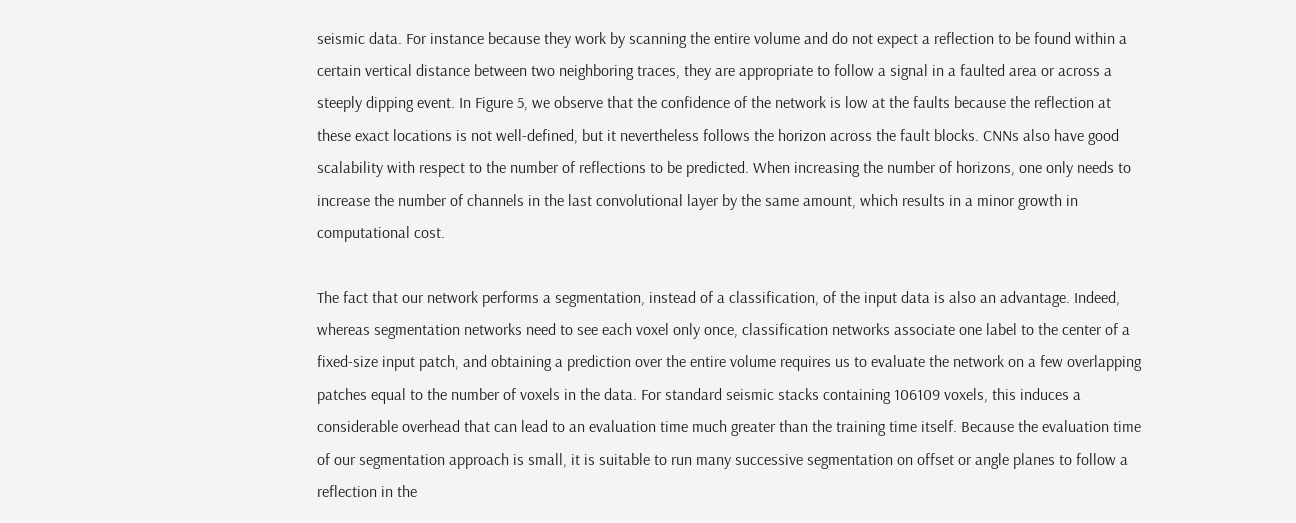seismic data. For instance because they work by scanning the entire volume and do not expect a reflection to be found within a certain vertical distance between two neighboring traces, they are appropriate to follow a signal in a faulted area or across a steeply dipping event. In Figure 5, we observe that the confidence of the network is low at the faults because the reflection at these exact locations is not well-defined, but it nevertheless follows the horizon across the fault blocks. CNNs also have good scalability with respect to the number of reflections to be predicted. When increasing the number of horizons, one only needs to increase the number of channels in the last convolutional layer by the same amount, which results in a minor growth in computational cost.

The fact that our network performs a segmentation, instead of a classification, of the input data is also an advantage. Indeed, whereas segmentation networks need to see each voxel only once, classification networks associate one label to the center of a fixed-size input patch, and obtaining a prediction over the entire volume requires us to evaluate the network on a few overlapping patches equal to the number of voxels in the data. For standard seismic stacks containing 106109 voxels, this induces a considerable overhead that can lead to an evaluation time much greater than the training time itself. Because the evaluation time of our segmentation approach is small, it is suitable to run many successive segmentation on offset or angle planes to follow a reflection in the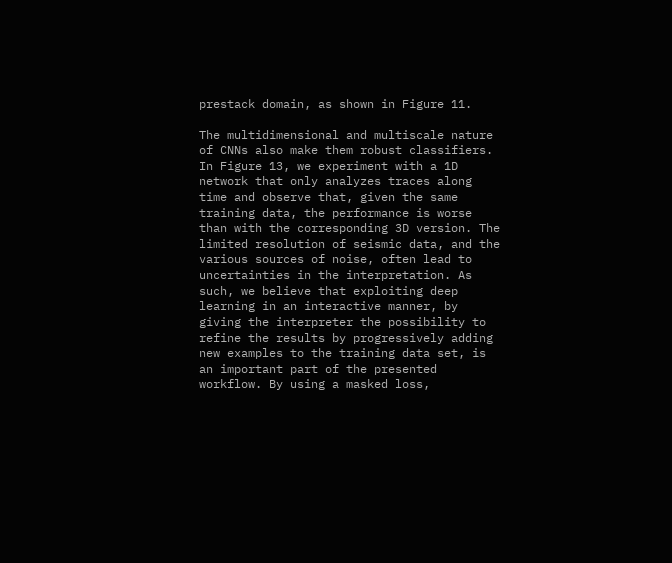prestack domain, as shown in Figure 11.

The multidimensional and multiscale nature of CNNs also make them robust classifiers. In Figure 13, we experiment with a 1D network that only analyzes traces along time and observe that, given the same training data, the performance is worse than with the corresponding 3D version. The limited resolution of seismic data, and the various sources of noise, often lead to uncertainties in the interpretation. As such, we believe that exploiting deep learning in an interactive manner, by giving the interpreter the possibility to refine the results by progressively adding new examples to the training data set, is an important part of the presented workflow. By using a masked loss,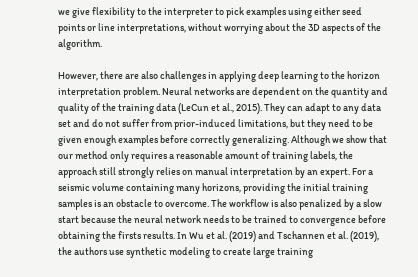we give flexibility to the interpreter to pick examples using either seed points or line interpretations, without worrying about the 3D aspects of the algorithm.

However, there are also challenges in applying deep learning to the horizon interpretation problem. Neural networks are dependent on the quantity and quality of the training data (LeCun et al., 2015). They can adapt to any data set and do not suffer from prior-induced limitations, but they need to be given enough examples before correctly generalizing. Although we show that our method only requires a reasonable amount of training labels, the approach still strongly relies on manual interpretation by an expert. For a seismic volume containing many horizons, providing the initial training samples is an obstacle to overcome. The workflow is also penalized by a slow start because the neural network needs to be trained to convergence before obtaining the firsts results. In Wu et al. (2019) and Tschannen et al. (2019), the authors use synthetic modeling to create large training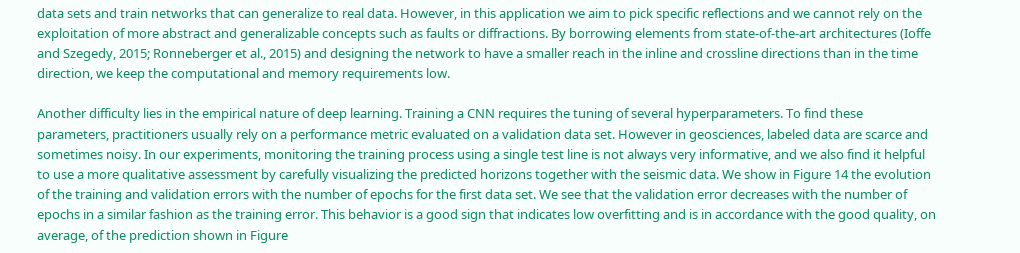data sets and train networks that can generalize to real data. However, in this application we aim to pick specific reflections and we cannot rely on the exploitation of more abstract and generalizable concepts such as faults or diffractions. By borrowing elements from state-of-the-art architectures (Ioffe and Szegedy, 2015; Ronneberger et al., 2015) and designing the network to have a smaller reach in the inline and crossline directions than in the time direction, we keep the computational and memory requirements low.

Another difficulty lies in the empirical nature of deep learning. Training a CNN requires the tuning of several hyperparameters. To find these parameters, practitioners usually rely on a performance metric evaluated on a validation data set. However in geosciences, labeled data are scarce and sometimes noisy. In our experiments, monitoring the training process using a single test line is not always very informative, and we also find it helpful to use a more qualitative assessment by carefully visualizing the predicted horizons together with the seismic data. We show in Figure 14 the evolution of the training and validation errors with the number of epochs for the first data set. We see that the validation error decreases with the number of epochs in a similar fashion as the training error. This behavior is a good sign that indicates low overfitting and is in accordance with the good quality, on average, of the prediction shown in Figure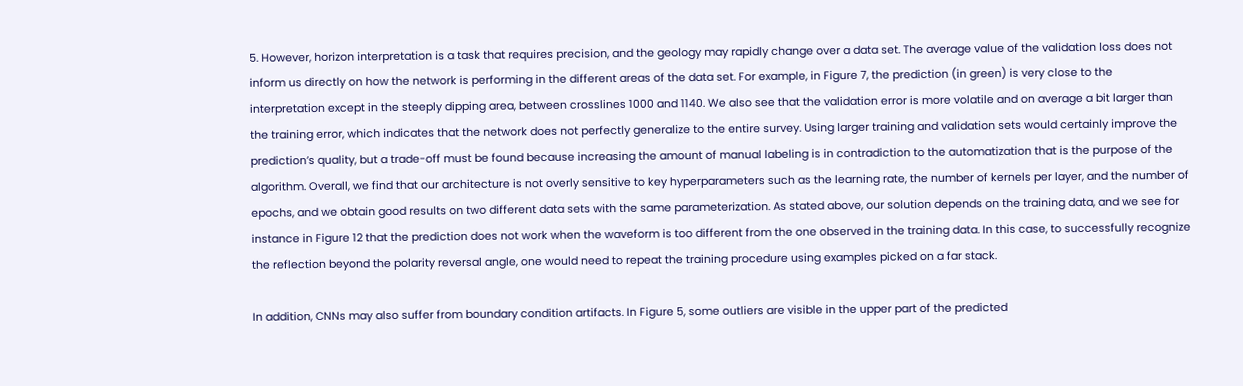5. However, horizon interpretation is a task that requires precision, and the geology may rapidly change over a data set. The average value of the validation loss does not inform us directly on how the network is performing in the different areas of the data set. For example, in Figure 7, the prediction (in green) is very close to the interpretation except in the steeply dipping area, between crosslines 1000 and 1140. We also see that the validation error is more volatile and on average a bit larger than the training error, which indicates that the network does not perfectly generalize to the entire survey. Using larger training and validation sets would certainly improve the prediction’s quality, but a trade-off must be found because increasing the amount of manual labeling is in contradiction to the automatization that is the purpose of the algorithm. Overall, we find that our architecture is not overly sensitive to key hyperparameters such as the learning rate, the number of kernels per layer, and the number of epochs, and we obtain good results on two different data sets with the same parameterization. As stated above, our solution depends on the training data, and we see for instance in Figure 12 that the prediction does not work when the waveform is too different from the one observed in the training data. In this case, to successfully recognize the reflection beyond the polarity reversal angle, one would need to repeat the training procedure using examples picked on a far stack.

In addition, CNNs may also suffer from boundary condition artifacts. In Figure 5, some outliers are visible in the upper part of the predicted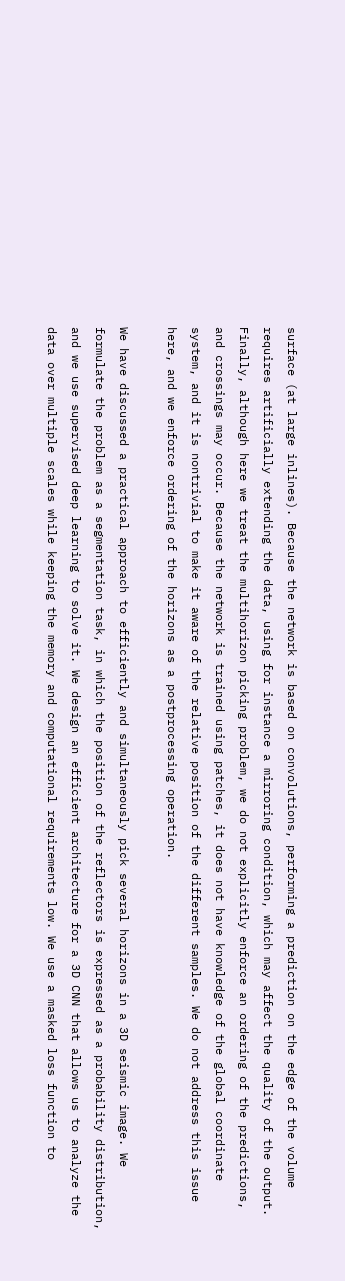surface (at large inlines). Because the network is based on convolutions, performing a prediction on the edge of the volume requires artificially extending the data, using for instance a mirroring condition, which may affect the quality of the output. Finally, although here we treat the multihorizon picking problem, we do not explicitly enforce an ordering of the predictions, and crossings may occur. Because the network is trained using patches, it does not have knowledge of the global coordinate system, and it is nontrivial to make it aware of the relative position of the different samples. We do not address this issue here, and we enforce ordering of the horizons as a postprocessing operation.

We have discussed a practical approach to efficiently and simultaneously pick several horizons in a 3D seismic image. We formulate the problem as a segmentation task, in which the position of the reflectors is expressed as a probability distribution, and we use supervised deep learning to solve it. We design an efficient architecture for a 3D CNN that allows us to analyze the data over multiple scales while keeping the memory and computational requirements low. We use a masked loss function to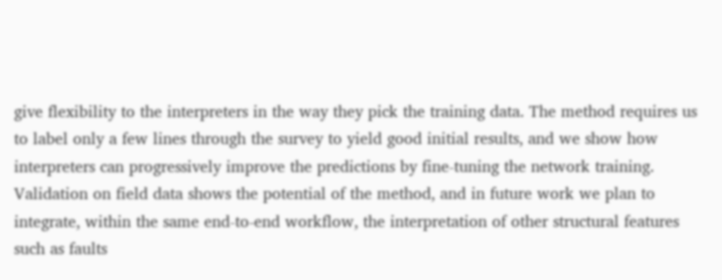give flexibility to the interpreters in the way they pick the training data. The method requires us to label only a few lines through the survey to yield good initial results, and we show how interpreters can progressively improve the predictions by fine-tuning the network training. Validation on field data shows the potential of the method, and in future work we plan to integrate, within the same end-to-end workflow, the interpretation of other structural features such as faults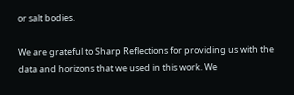or salt bodies.

We are grateful to Sharp Reflections for providing us with the data and horizons that we used in this work. We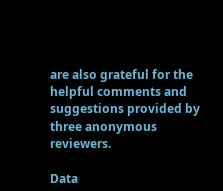are also grateful for the helpful comments and suggestions provided by three anonymous reviewers.

Data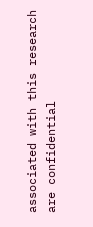associated with this research are confidential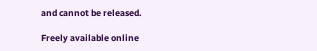and cannot be released.

Freely available online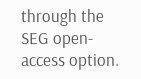through the SEG open-access option.